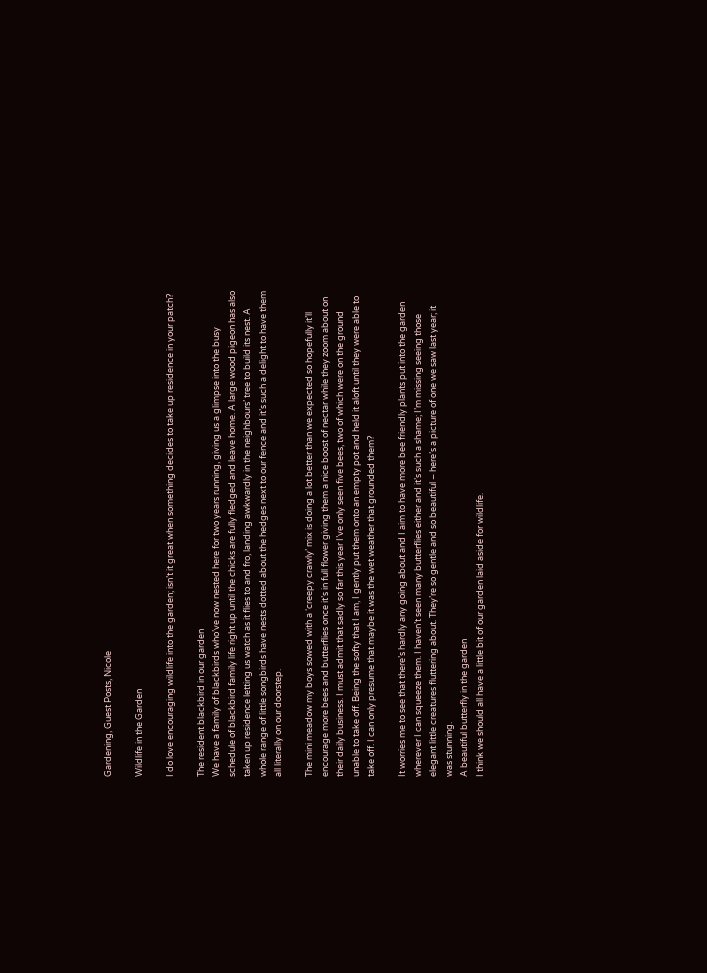Gardening, Guest Posts, Nicole

Wildlife in the Garden

I do love encouraging wildlife into the garden; isn’t it great when something decides to take up residence in your patch?

The resident blackbird in our garden
We have a family of blackbirds who’ve now nested here for two years running, giving us a glimpse into the busy schedule of blackbird family life right up until the chicks are fully fledged and leave home. A large wood pigeon has also taken up residence letting us watch as it flies to and fro, landing awkwardly in the neighbours’ tree to build its nest. A whole range of little songbirds have nests dotted about the hedges next to our fence and it’s such a delight to have them all literally on our doorstep.

The mini meadow my boys sowed with a ‘creepy crawly’ mix is doing a lot better than we expected so hopefully it’ll encourage more bees and butterflies once it’s in full flower giving them a nice boost of nectar while they zoom about on their daily business. I must admit that sadly so far this year I’ve only seen five bees, two of which were on the ground unable to take off. Being the softy that I am, I gently put them onto an empty pot and held it aloft until they were able to take off. I can only presume that maybe it was the wet weather that grounded them?

It worries me to see that there’s hardly any going about and I aim to have more bee friendly plants put into the garden wherever I can squeeze them. I haven’t seen many butterflies either and it’s such a shame; I’m missing seeing those elegant little creatures fluttering about. They’re so gentle and so beautiful – here’s a picture of one we saw last year; it was stunning.
A beautiful butterfly in the garden
I think we should all have a little bit of our garden laid aside for wildlife.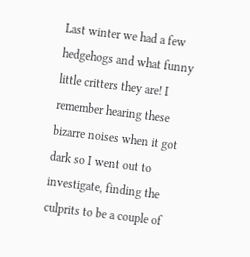Last winter we had a few hedgehogs and what funny little critters they are! I remember hearing these bizarre noises when it got dark so I went out to investigate, finding the culprits to be a couple of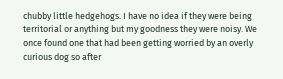chubby little hedgehogs. I have no idea if they were being territorial or anything but my goodness they were noisy. We once found one that had been getting worried by an overly curious dog so after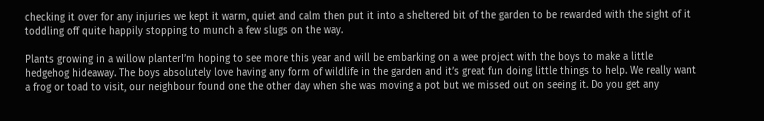checking it over for any injuries we kept it warm, quiet and calm then put it into a sheltered bit of the garden to be rewarded with the sight of it toddling off quite happily stopping to munch a few slugs on the way.

Plants growing in a willow planterI’m hoping to see more this year and will be embarking on a wee project with the boys to make a little hedgehog hideaway. The boys absolutely love having any form of wildlife in the garden and it’s great fun doing little things to help. We really want a frog or toad to visit, our neighbour found one the other day when she was moving a pot but we missed out on seeing it. Do you get any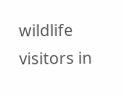wildlife visitors in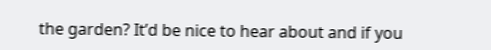the garden? It’d be nice to hear about and if you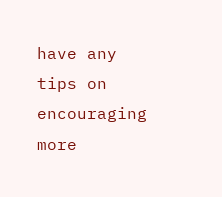have any tips on encouraging more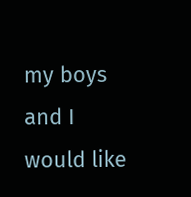my boys and I would like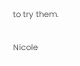to try them.

Nicole